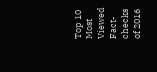Top 10 Most Viewed Fact-checks of 2016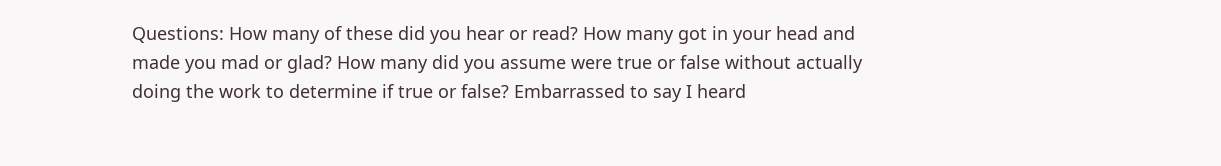Questions: How many of these did you hear or read? How many got in your head and made you mad or glad? How many did you assume were true or false without actually doing the work to determine if true or false? Embarrassed to say I heard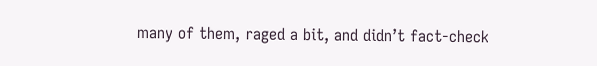many of them, raged a bit, and didn’t fact-check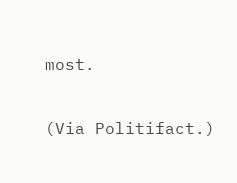most.

(Via Politifact.)